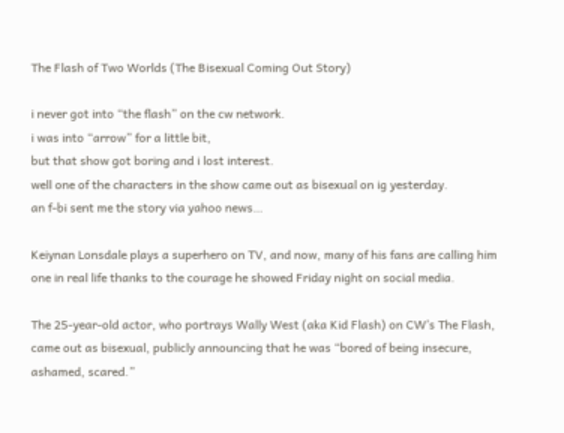The Flash of Two Worlds (The Bisexual Coming Out Story)

i never got into “the flash” on the cw network.
i was into “arrow” for a little bit,
but that show got boring and i lost interest.
well one of the characters in the show came out as bisexual on ig yesterday.
an f-bi sent me the story via yahoo news…

Keiynan Lonsdale plays a superhero on TV, and now, many of his fans are calling him one in real life thanks to the courage he showed Friday night on social media.

The 25-year-old actor, who portrays Wally West (aka Kid Flash) on CW’s The Flash, came out as bisexual, publicly announcing that he was “bored of being insecure, ashamed, scared.”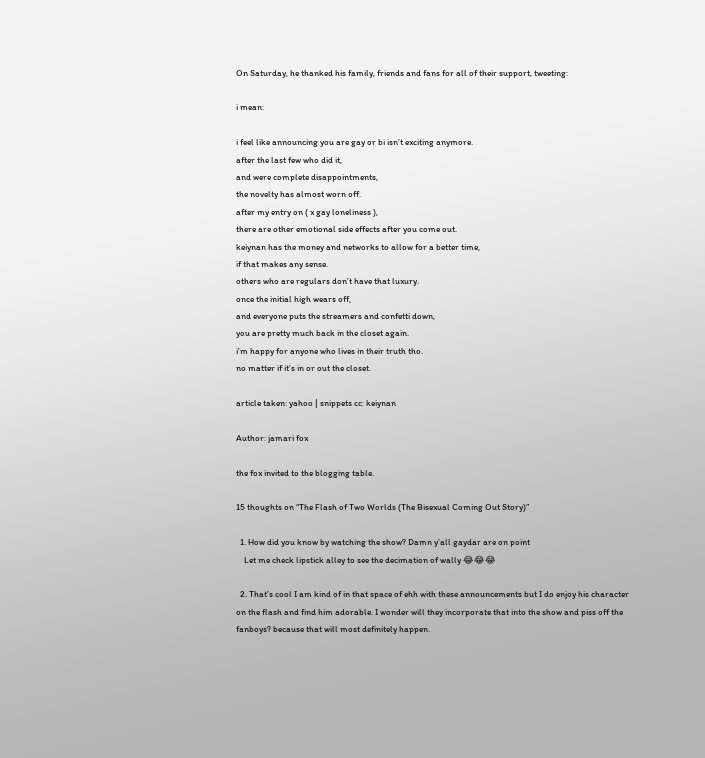On Saturday, he thanked his family, friends and fans for all of their support, tweeting:

i mean:

i feel like announcing you are gay or bi isn’t exciting anymore.
after the last few who did it,
and were complete disappointments,
the novelty has almost worn off.
after my entry on ( x gay loneliness ),
there are other emotional side effects after you come out.
keiynan has the money and networks to allow for a better time,
if that makes any sense.
others who are regulars don’t have that luxury.
once the initial high wears off,
and everyone puts the streamers and confetti down,
you are pretty much back in the closet again.
i’m happy for anyone who lives in their truth tho.
no matter if it’s in or out the closet.

article taken: yahoo | snippets cc: keiynan

Author: jamari fox

the fox invited to the blogging table.

15 thoughts on “The Flash of Two Worlds (The Bisexual Coming Out Story)”

  1. How did you know by watching the show? Damn y’all gaydar are on point
    Let me check lipstick alley to see the decimation of wally 😂😂😂

  2. That’s cool I am kind of in that space of ehh with these announcements but I do enjoy his character on the flash and find him adorable. I wonder will they incorporate that into the show and piss off the fanboys? because that will most definitely happen.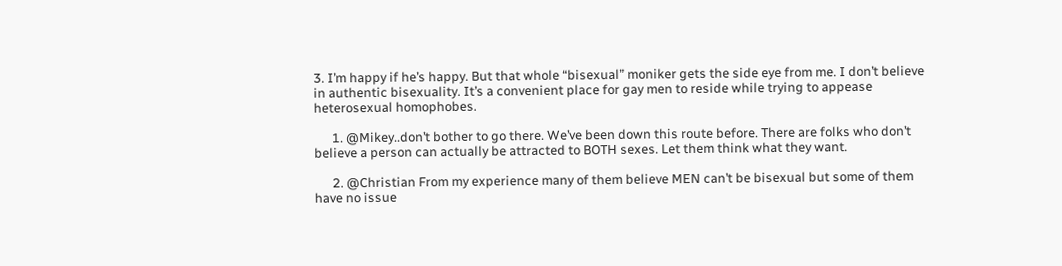3. I’m happy if he’s happy. But that whole “bisexual” moniker gets the side eye from me. I don’t believe in authentic bisexuality. It’s a convenient place for gay men to reside while trying to appease heterosexual homophobes.

      1. @Mikey..don’t bother to go there. We’ve been down this route before. There are folks who don’t believe a person can actually be attracted to BOTH sexes. Let them think what they want.

      2. @Christian From my experience many of them believe MEN can’t be bisexual but some of them have no issue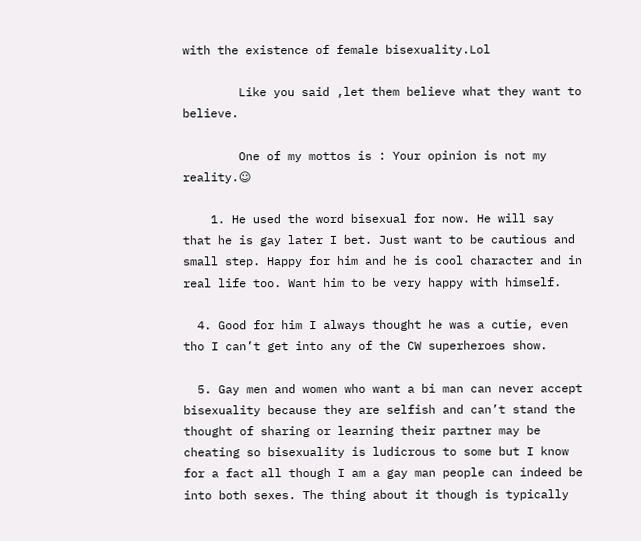with the existence of female bisexuality.Lol

        Like you said ,let them believe what they want to believe.

        One of my mottos is : Your opinion is not my reality.☺

    1. He used the word bisexual for now. He will say that he is gay later I bet. Just want to be cautious and small step. Happy for him and he is cool character and in real life too. Want him to be very happy with himself.

  4. Good for him I always thought he was a cutie, even tho I can’t get into any of the CW superheroes show.

  5. Gay men and women who want a bi man can never accept bisexuality because they are selfish and can’t stand the thought of sharing or learning their partner may be cheating so bisexuality is ludicrous to some but I know for a fact all though I am a gay man people can indeed be into both sexes. The thing about it though is typically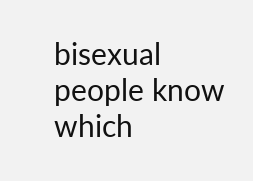bisexual people know which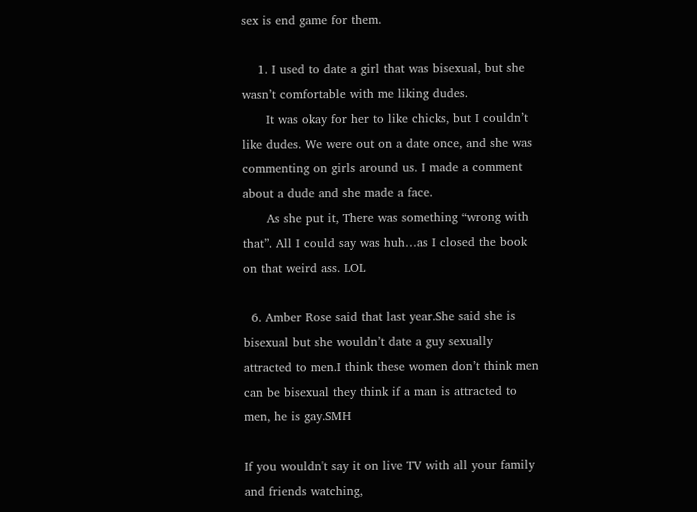sex is end game for them.

    1. I used to date a girl that was bisexual, but she wasn’t comfortable with me liking dudes.
      It was okay for her to like chicks, but I couldn’t like dudes. We were out on a date once, and she was commenting on girls around us. I made a comment about a dude and she made a face.
      As she put it, There was something “wrong with that”. All I could say was huh…as I closed the book on that weird ass. LOL

  6. Amber Rose said that last year.She said she is bisexual but she wouldn’t date a guy sexually attracted to men.I think these women don’t think men can be bisexual they think if a man is attracted to men, he is gay.SMH

If you wouldn't say it on live TV with all your family and friends watching,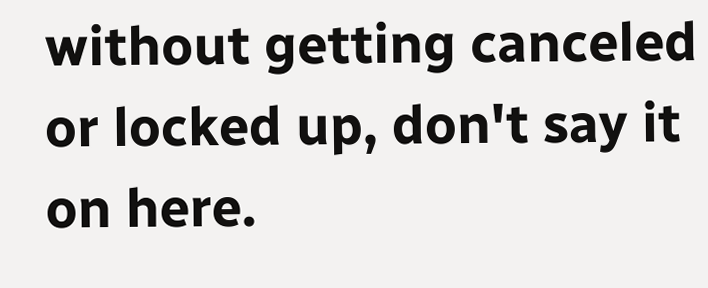without getting canceled or locked up, don't say it on here.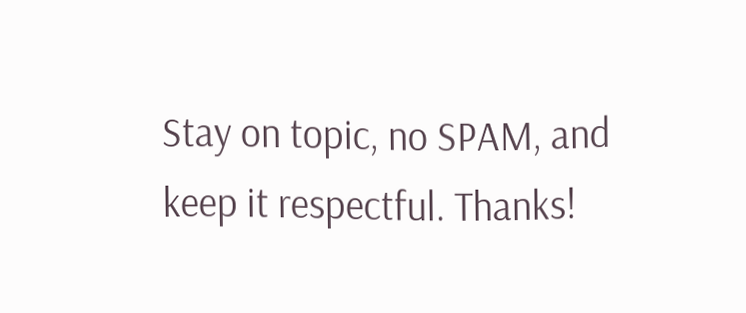Stay on topic, no SPAM, and keep it respectful. Thanks!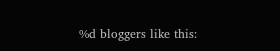%d bloggers like this: